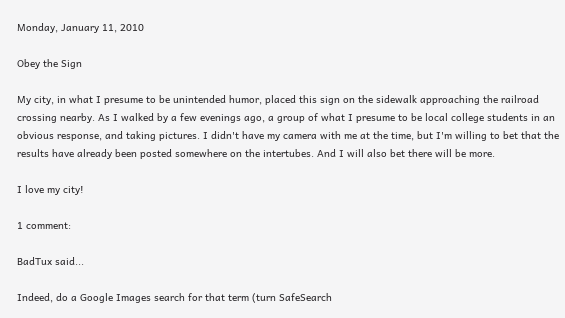Monday, January 11, 2010

Obey the Sign

My city, in what I presume to be unintended humor, placed this sign on the sidewalk approaching the railroad crossing nearby. As I walked by a few evenings ago, a group of what I presume to be local college students in an obvious response, and taking pictures. I didn't have my camera with me at the time, but I'm willing to bet that the results have already been posted somewhere on the intertubes. And I will also bet there will be more.

I love my city!

1 comment:

BadTux said...

Indeed, do a Google Images search for that term (turn SafeSearch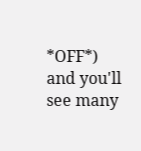*OFF*) and you'll see many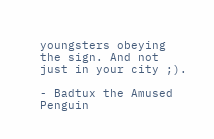youngsters obeying the sign. And not just in your city ;).

- Badtux the Amused Penguin